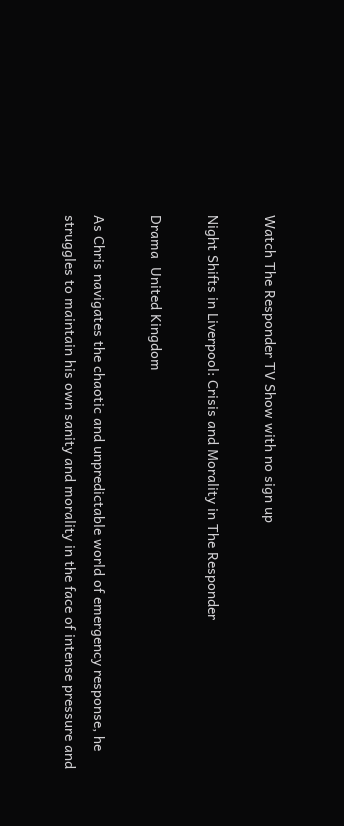Watch The Responder TV Show with no sign up

Night Shifts in Liverpool: Crisis and Morality in The Responder

Drama  United Kingdom

As Chris navigates the chaotic and unpredictable world of emergency response, he struggles to maintain his own sanity and morality in the face of intense pressure and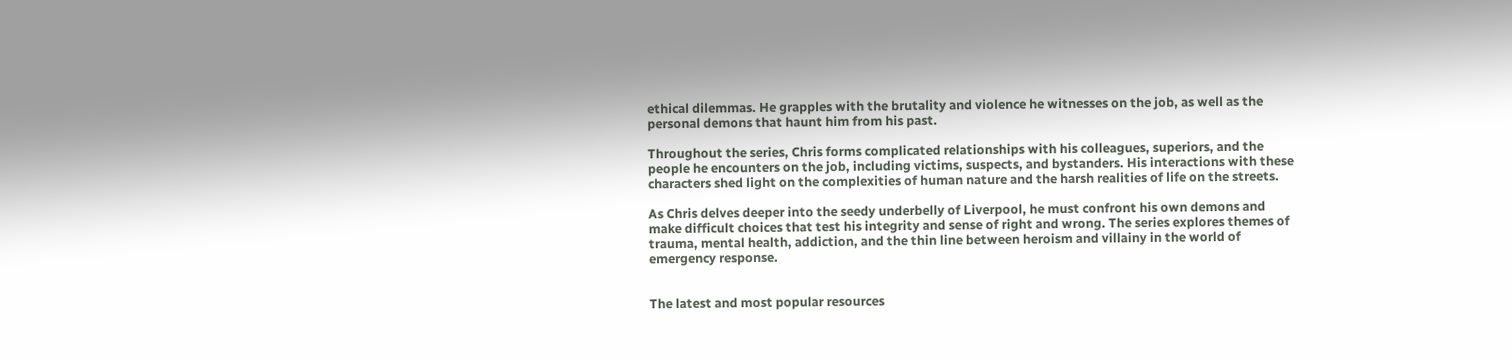ethical dilemmas. He grapples with the brutality and violence he witnesses on the job, as well as the personal demons that haunt him from his past.

Throughout the series, Chris forms complicated relationships with his colleagues, superiors, and the people he encounters on the job, including victims, suspects, and bystanders. His interactions with these characters shed light on the complexities of human nature and the harsh realities of life on the streets.

As Chris delves deeper into the seedy underbelly of Liverpool, he must confront his own demons and make difficult choices that test his integrity and sense of right and wrong. The series explores themes of trauma, mental health, addiction, and the thin line between heroism and villainy in the world of emergency response.


The latest and most popular resources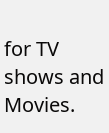for TV shows and Movies.